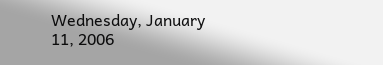Wednesday, January 11, 2006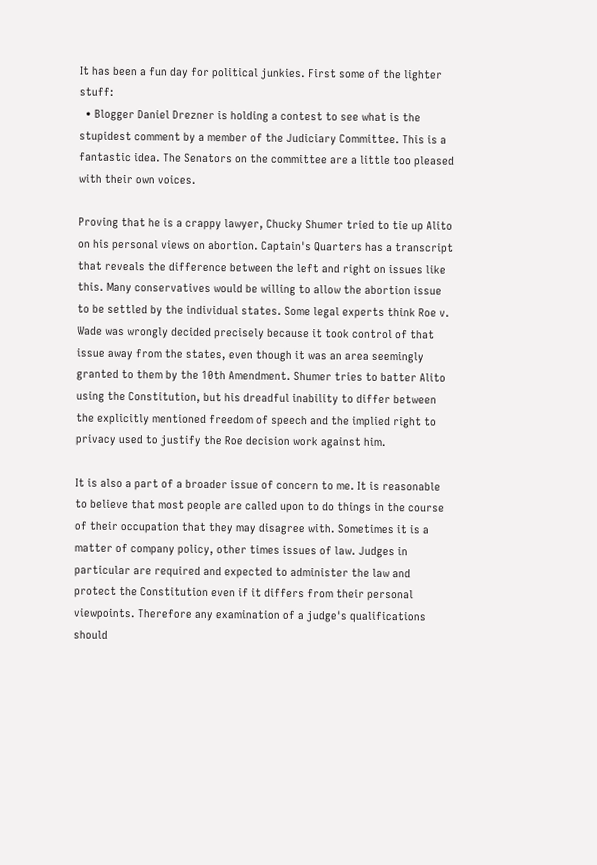It has been a fun day for political junkies. First some of the lighter stuff:
  • Blogger Daniel Drezner is holding a contest to see what is the stupidest comment by a member of the Judiciary Committee. This is a fantastic idea. The Senators on the committee are a little too pleased with their own voices.

Proving that he is a crappy lawyer, Chucky Shumer tried to tie up Alito on his personal views on abortion. Captain's Quarters has a transcript that reveals the difference between the left and right on issues like this. Many conservatives would be willing to allow the abortion issue to be settled by the individual states. Some legal experts think Roe v. Wade was wrongly decided precisely because it took control of that issue away from the states, even though it was an area seemingly granted to them by the 10th Amendment. Shumer tries to batter Alito using the Constitution, but his dreadful inability to differ between the explicitly mentioned freedom of speech and the implied right to privacy used to justify the Roe decision work against him.

It is also a part of a broader issue of concern to me. It is reasonable to believe that most people are called upon to do things in the course of their occupation that they may disagree with. Sometimes it is a matter of company policy, other times issues of law. Judges in particular are required and expected to administer the law and protect the Constitution even if it differs from their personal viewpoints. Therefore any examination of a judge's qualifications should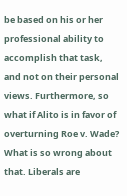be based on his or her professional ability to accomplish that task, and not on their personal views. Furthermore, so what if Alito is in favor of overturning Roe v. Wade? What is so wrong about that. Liberals are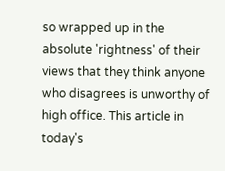so wrapped up in the absolute 'rightness' of their views that they think anyone who disagrees is unworthy of high office. This article in today's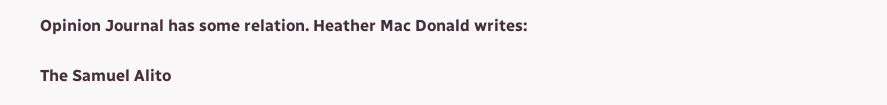Opinion Journal has some relation. Heather Mac Donald writes:

The Samuel Alito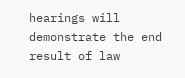hearings will demonstrate the end result of law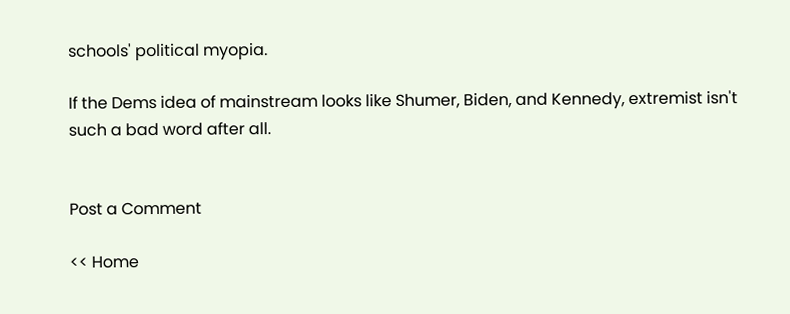schools' political myopia.

If the Dems idea of mainstream looks like Shumer, Biden, and Kennedy, extremist isn't such a bad word after all.


Post a Comment

<< Home